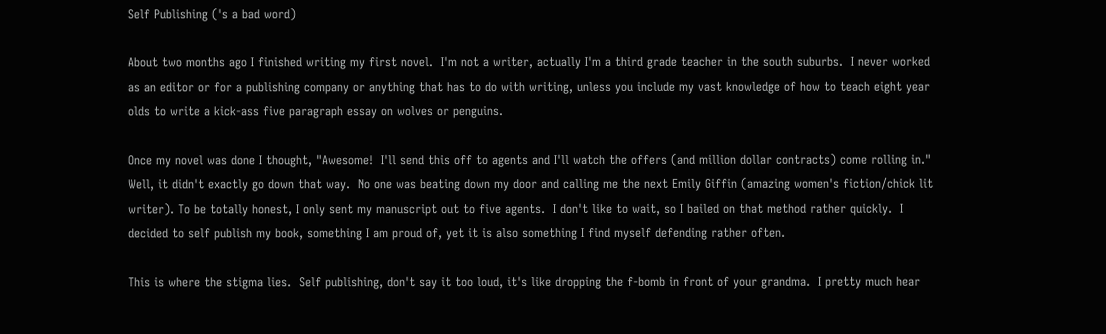Self Publishing ('s a bad word)

About two months ago I finished writing my first novel.  I'm not a writer, actually I'm a third grade teacher in the south suburbs.  I never worked as an editor or for a publishing company or anything that has to do with writing, unless you include my vast knowledge of how to teach eight year olds to write a kick-ass five paragraph essay on wolves or penguins.

Once my novel was done I thought, "Awesome!  I'll send this off to agents and I'll watch the offers (and million dollar contracts) come rolling in."  Well, it didn't exactly go down that way.  No one was beating down my door and calling me the next Emily Giffin (amazing women's fiction/chick lit writer). To be totally honest, I only sent my manuscript out to five agents.  I don't like to wait, so I bailed on that method rather quickly.  I decided to self publish my book, something I am proud of, yet it is also something I find myself defending rather often.

This is where the stigma lies.  Self publishing, don't say it too loud, it's like dropping the f-bomb in front of your grandma.  I pretty much hear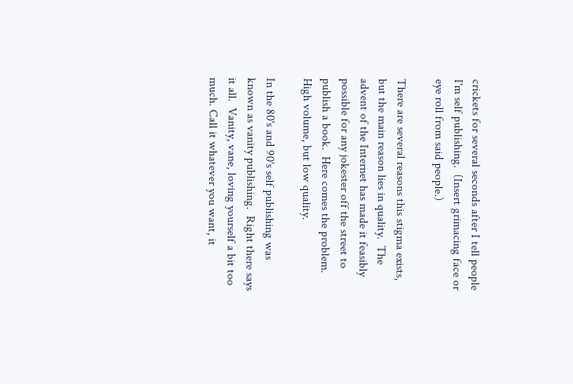crickets for several seconds after I tell people I'm self publishing.  (Insert grimacing face or eye roll from said people.)

There are several reasons this stigma exists, but the main reason lies in quality.  The advent of the Internet has made it feasibly possible for any jokester off the street to publish a book.  Here comes the problem.  High volume, but low quality.

In the 80's and 90's self publishing was known as vanity publishing.  Right there says it all.  Vanity, vane, loving yourself a bit too much. Call it whatever you want, it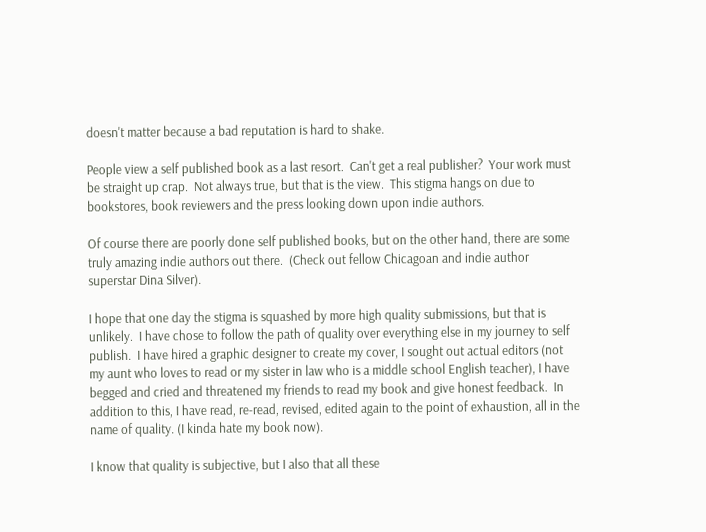doesn't matter because a bad reputation is hard to shake.

People view a self published book as a last resort.  Can't get a real publisher?  Your work must be straight up crap.  Not always true, but that is the view.  This stigma hangs on due to bookstores, book reviewers and the press looking down upon indie authors.

Of course there are poorly done self published books, but on the other hand, there are some truly amazing indie authors out there.  (Check out fellow Chicagoan and indie author superstar Dina Silver).

I hope that one day the stigma is squashed by more high quality submissions, but that is unlikely.  I have chose to follow the path of quality over everything else in my journey to self publish.  I have hired a graphic designer to create my cover, I sought out actual editors (not my aunt who loves to read or my sister in law who is a middle school English teacher), I have begged and cried and threatened my friends to read my book and give honest feedback.  In addition to this, I have read, re-read, revised, edited again to the point of exhaustion, all in the name of quality. (I kinda hate my book now).

I know that quality is subjective, but I also that all these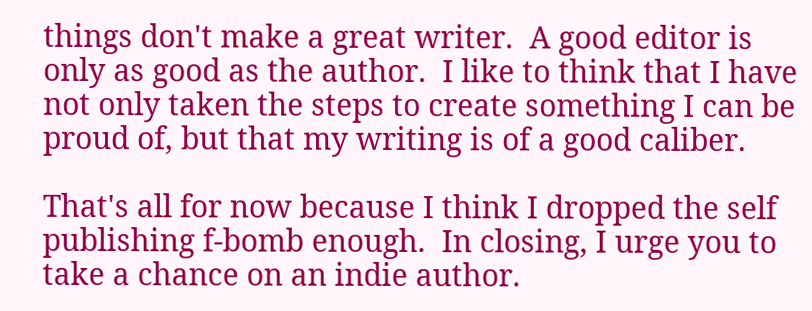things don't make a great writer.  A good editor is only as good as the author.  I like to think that I have not only taken the steps to create something I can be proud of, but that my writing is of a good caliber.

That's all for now because I think I dropped the self publishing f-bomb enough.  In closing, I urge you to take a chance on an indie author.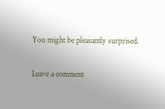You might be pleasantly surprised.

Leave a comment